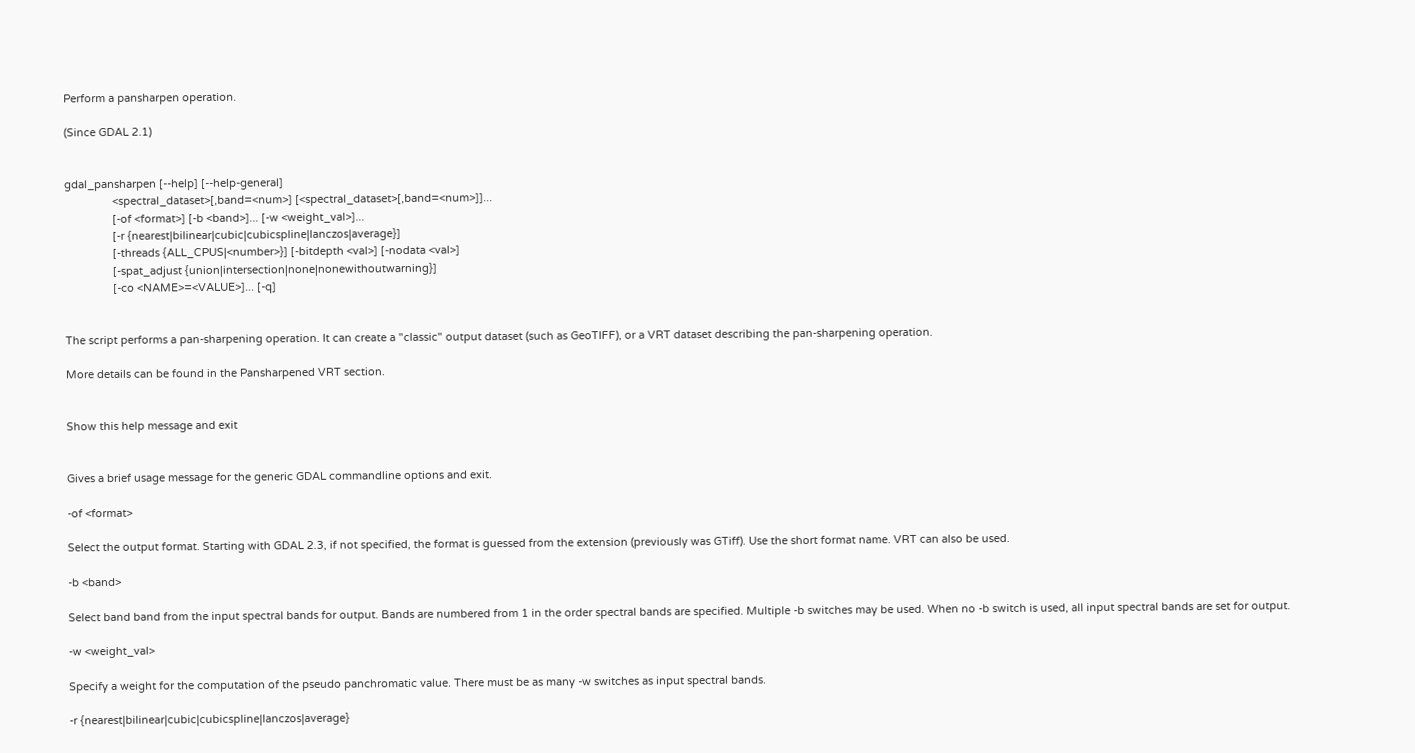Perform a pansharpen operation.

(Since GDAL 2.1)


gdal_pansharpen [--help] [--help-general]
                <spectral_dataset>[,band=<num>] [<spectral_dataset>[,band=<num>]]...
                [-of <format>] [-b <band>]... [-w <weight_val>]...
                [-r {nearest|bilinear|cubic|cubicspline|lanczos|average}]
                [-threads {ALL_CPUS|<number>}] [-bitdepth <val>] [-nodata <val>]
                [-spat_adjust {union|intersection|none|nonewithoutwarning}]
                [-co <NAME>=<VALUE>]... [-q]


The script performs a pan-sharpening operation. It can create a "classic" output dataset (such as GeoTIFF), or a VRT dataset describing the pan-sharpening operation.

More details can be found in the Pansharpened VRT section.


Show this help message and exit


Gives a brief usage message for the generic GDAL commandline options and exit.

-of <format>

Select the output format. Starting with GDAL 2.3, if not specified, the format is guessed from the extension (previously was GTiff). Use the short format name. VRT can also be used.

-b <band>

Select band band from the input spectral bands for output. Bands are numbered from 1 in the order spectral bands are specified. Multiple -b switches may be used. When no -b switch is used, all input spectral bands are set for output.

-w <weight_val>

Specify a weight for the computation of the pseudo panchromatic value. There must be as many -w switches as input spectral bands.

-r {nearest|bilinear|cubic|cubicspline|lanczos|average}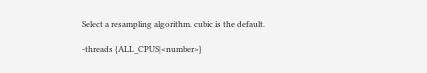Select a resampling algorithm. cubic is the default.

-threads {ALL_CPUS|<number>}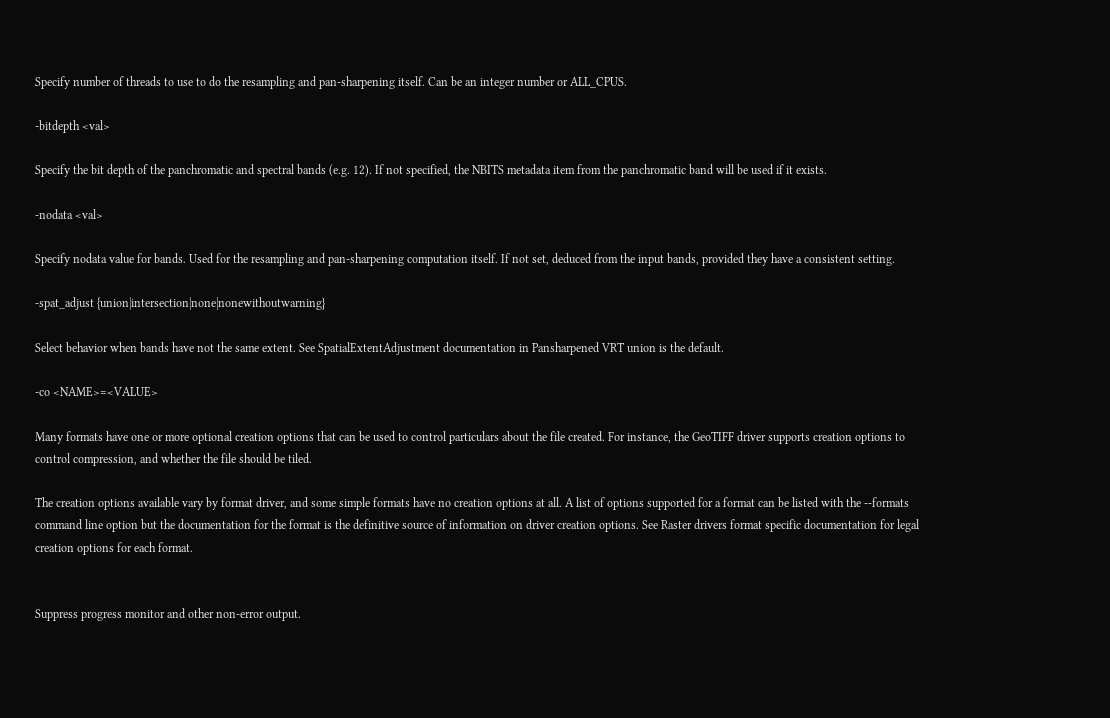Specify number of threads to use to do the resampling and pan-sharpening itself. Can be an integer number or ALL_CPUS.

-bitdepth <val>

Specify the bit depth of the panchromatic and spectral bands (e.g. 12). If not specified, the NBITS metadata item from the panchromatic band will be used if it exists.

-nodata <val>

Specify nodata value for bands. Used for the resampling and pan-sharpening computation itself. If not set, deduced from the input bands, provided they have a consistent setting.

-spat_adjust {union|intersection|none|nonewithoutwarning}

Select behavior when bands have not the same extent. See SpatialExtentAdjustment documentation in Pansharpened VRT union is the default.

-co <NAME>=<VALUE>

Many formats have one or more optional creation options that can be used to control particulars about the file created. For instance, the GeoTIFF driver supports creation options to control compression, and whether the file should be tiled.

The creation options available vary by format driver, and some simple formats have no creation options at all. A list of options supported for a format can be listed with the --formats command line option but the documentation for the format is the definitive source of information on driver creation options. See Raster drivers format specific documentation for legal creation options for each format.


Suppress progress monitor and other non-error output.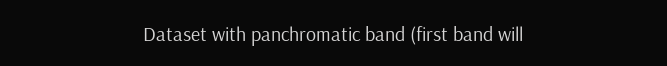Dataset with panchromatic band (first band will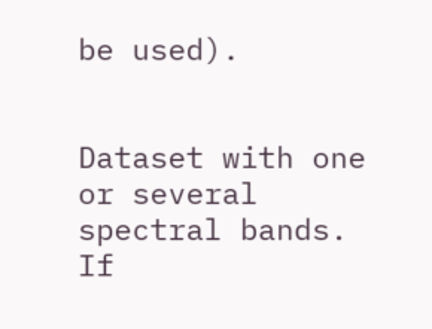be used).


Dataset with one or several spectral bands. If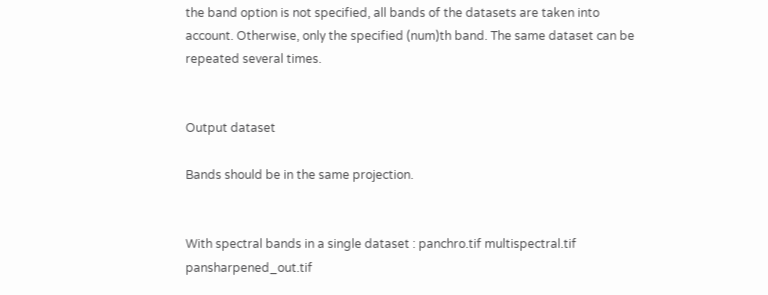the band option is not specified, all bands of the datasets are taken into account. Otherwise, only the specified (num)th band. The same dataset can be repeated several times.


Output dataset

Bands should be in the same projection.


With spectral bands in a single dataset : panchro.tif multispectral.tif pansharpened_out.tif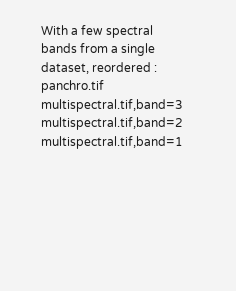With a few spectral bands from a single dataset, reordered : panchro.tif multispectral.tif,band=3 multispectral.tif,band=2 multispectral.tif,band=1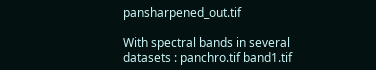pansharpened_out.tif

With spectral bands in several datasets : panchro.tif band1.tif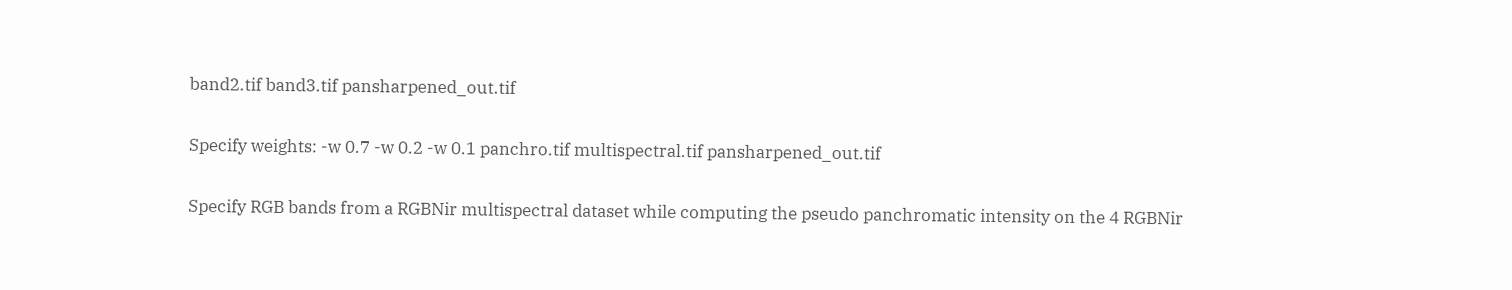band2.tif band3.tif pansharpened_out.tif

Specify weights: -w 0.7 -w 0.2 -w 0.1 panchro.tif multispectral.tif pansharpened_out.tif

Specify RGB bands from a RGBNir multispectral dataset while computing the pseudo panchromatic intensity on the 4 RGBNir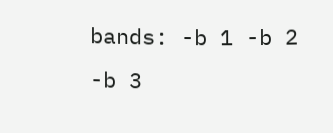bands: -b 1 -b 2 -b 3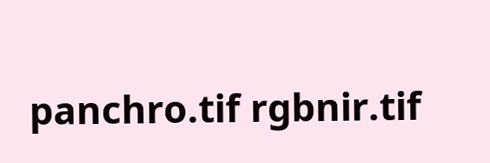panchro.tif rgbnir.tif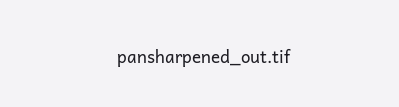pansharpened_out.tif